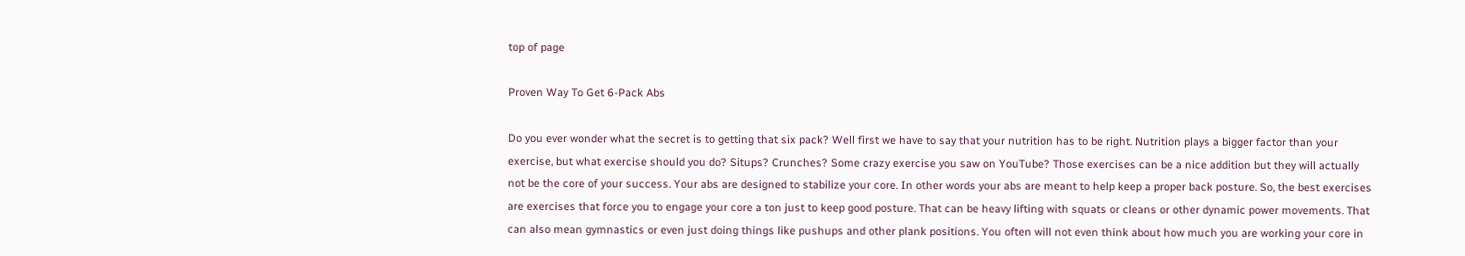top of page

Proven Way To Get 6-Pack Abs

Do you ever wonder what the secret is to getting that six pack? Well first we have to say that your nutrition has to be right. Nutrition plays a bigger factor than your exercise, but what exercise should you do? Situps? Crunches? Some crazy exercise you saw on YouTube? Those exercises can be a nice addition but they will actually not be the core of your success. Your abs are designed to stabilize your core. In other words your abs are meant to help keep a proper back posture. So, the best exercises are exercises that force you to engage your core a ton just to keep good posture. That can be heavy lifting with squats or cleans or other dynamic power movements. That can also mean gymnastics or even just doing things like pushups and other plank positions. You often will not even think about how much you are working your core in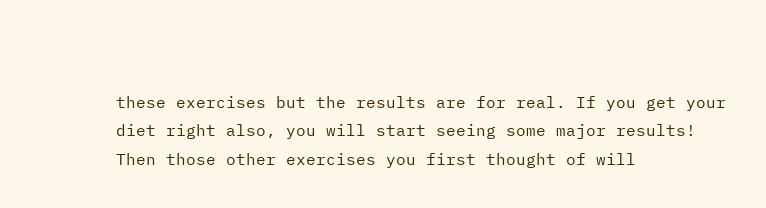these exercises but the results are for real. If you get your diet right also, you will start seeing some major results! Then those other exercises you first thought of will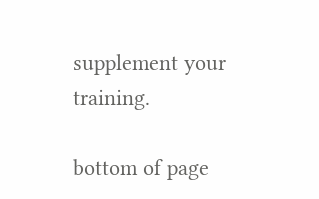supplement your training.

bottom of page